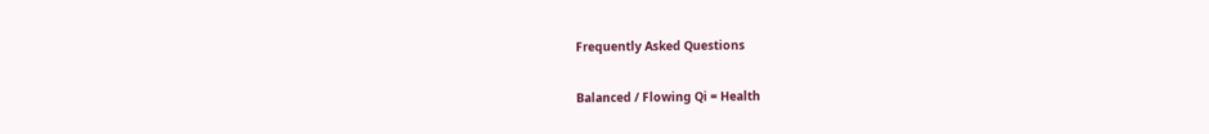Frequently Asked Questions

Balanced / Flowing Qi = Health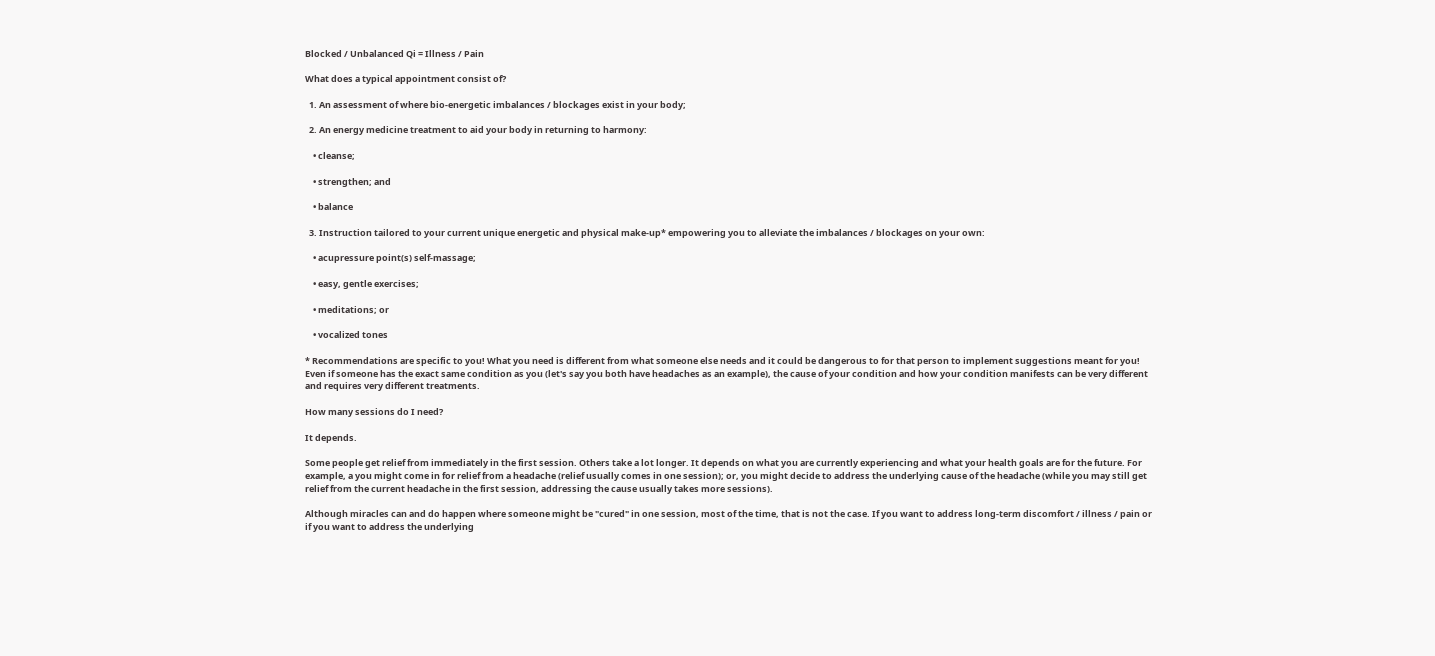Blocked / Unbalanced Qi = Illness / Pain

What does a typical appointment consist of?

  1. An assessment of where bio-energetic imbalances / blockages exist in your body;

  2. An energy medicine treatment to aid your body in returning to harmony:

    • cleanse;

    • strengthen; and

    • balance

  3. Instruction tailored to your current unique energetic and physical make-up* empowering you to alleviate the imbalances / blockages on your own:

    • acupressure point(s) self-massage;

    • easy, gentle exercises;

    • meditations; or

    • vocalized tones

* Recommendations are specific to you! What you need is different from what someone else needs and it could be dangerous to for that person to implement suggestions meant for you! Even if someone has the exact same condition as you (let's say you both have headaches as an example), the cause of your condition and how your condition manifests can be very different and requires very different treatments.

How many sessions do I need?

It depends.

Some people get relief from immediately in the first session. Others take a lot longer. It depends on what you are currently experiencing and what your health goals are for the future. For example, a you might come in for relief from a headache (relief usually comes in one session); or, you might decide to address the underlying cause of the headache (while you may still get relief from the current headache in the first session, addressing the cause usually takes more sessions).

Although miracles can and do happen where someone might be "cured" in one session, most of the time, that is not the case. If you want to address long-term discomfort / illness / pain or if you want to address the underlying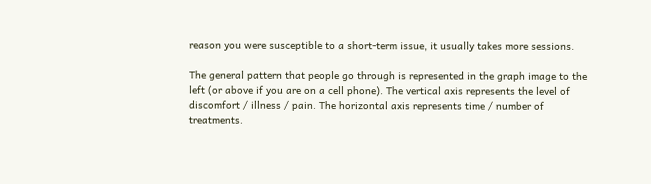reason you were susceptible to a short-term issue, it usually takes more sessions.

The general pattern that people go through is represented in the graph image to the left (or above if you are on a cell phone). The vertical axis represents the level of discomfort / illness / pain. The horizontal axis represents time / number of treatments.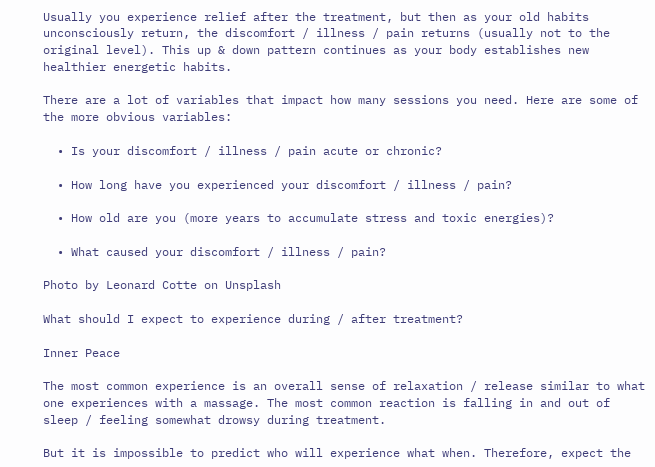Usually you experience relief after the treatment, but then as your old habits unconsciously return, the discomfort / illness / pain returns (usually not to the original level). This up & down pattern continues as your body establishes new healthier energetic habits.

There are a lot of variables that impact how many sessions you need. Here are some of the more obvious variables:

  • Is your discomfort / illness / pain acute or chronic?

  • How long have you experienced your discomfort / illness / pain?

  • How old are you (more years to accumulate stress and toxic energies)?

  • What caused your discomfort / illness / pain?

Photo by Leonard Cotte on Unsplash

What should I expect to experience during / after treatment?

Inner Peace

The most common experience is an overall sense of relaxation / release similar to what one experiences with a massage. The most common reaction is falling in and out of sleep / feeling somewhat drowsy during treatment.

But it is impossible to predict who will experience what when. Therefore, expect the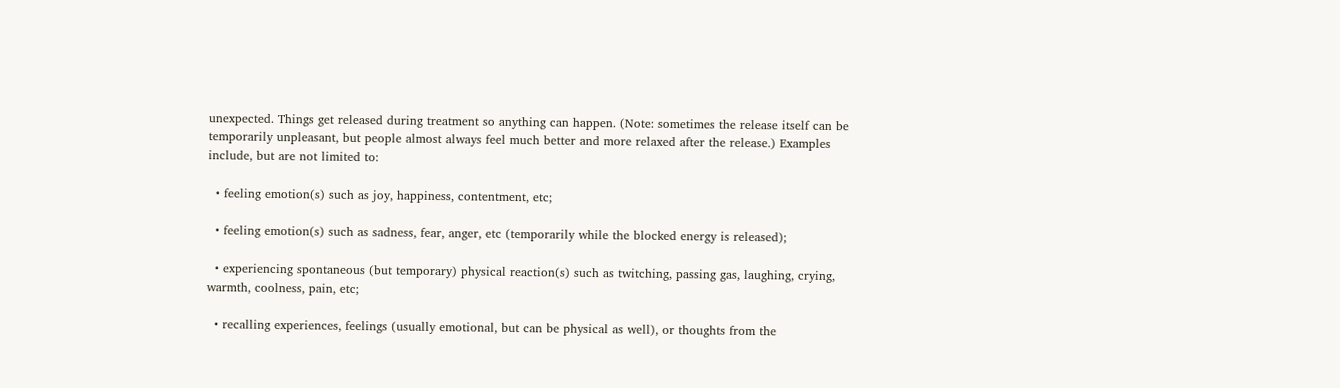unexpected. Things get released during treatment so anything can happen. (Note: sometimes the release itself can be temporarily unpleasant, but people almost always feel much better and more relaxed after the release.) Examples include, but are not limited to:

  • feeling emotion(s) such as joy, happiness, contentment, etc;

  • feeling emotion(s) such as sadness, fear, anger, etc (temporarily while the blocked energy is released);

  • experiencing spontaneous (but temporary) physical reaction(s) such as twitching, passing gas, laughing, crying, warmth, coolness, pain, etc;

  • recalling experiences, feelings (usually emotional, but can be physical as well), or thoughts from the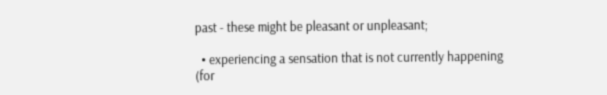past - these might be pleasant or unpleasant;

  • experiencing a sensation that is not currently happening (for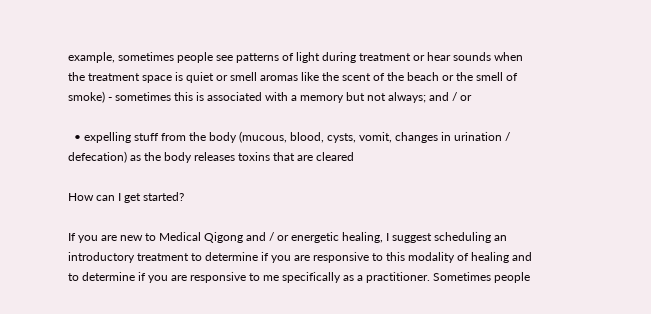example, sometimes people see patterns of light during treatment or hear sounds when the treatment space is quiet or smell aromas like the scent of the beach or the smell of smoke) - sometimes this is associated with a memory but not always; and / or

  • expelling stuff from the body (mucous, blood, cysts, vomit, changes in urination / defecation) as the body releases toxins that are cleared

How can I get started?

If you are new to Medical Qigong and / or energetic healing, I suggest scheduling an introductory treatment to determine if you are responsive to this modality of healing and to determine if you are responsive to me specifically as a practitioner. Sometimes people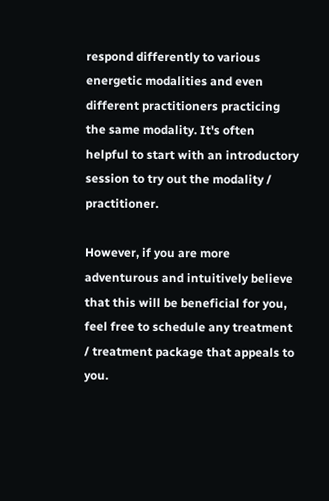respond differently to various energetic modalities and even different practitioners practicing the same modality. It's often helpful to start with an introductory session to try out the modality / practitioner.

However, if you are more adventurous and intuitively believe that this will be beneficial for you, feel free to schedule any treatment / treatment package that appeals to you.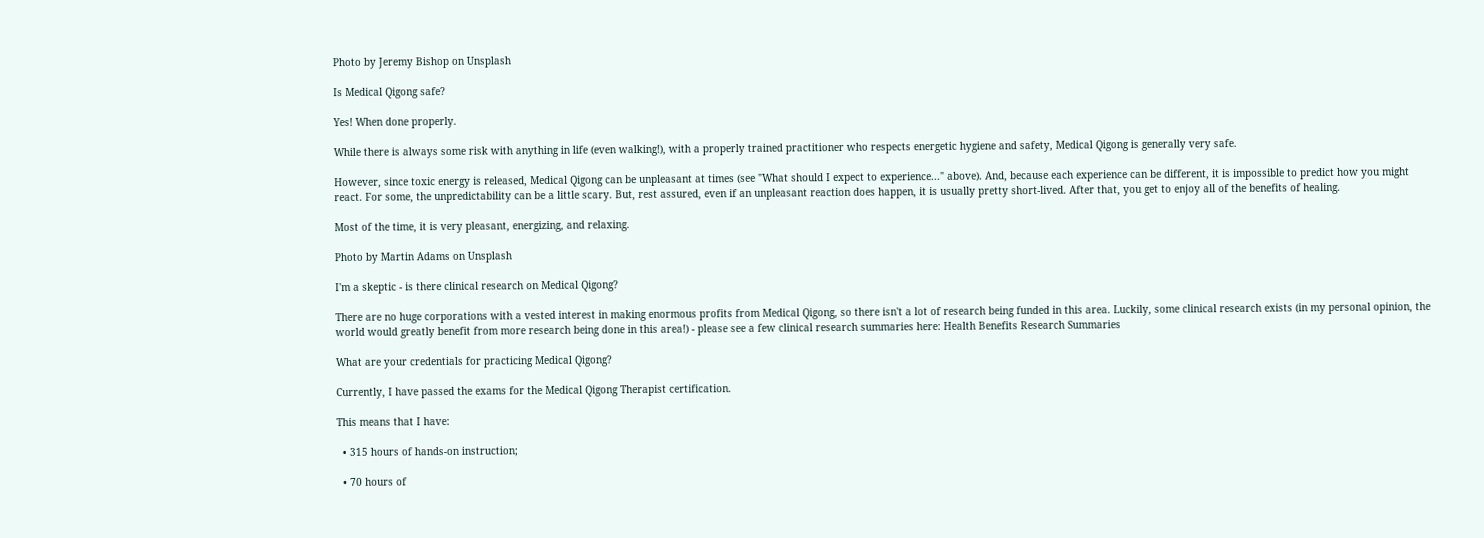Photo by Jeremy Bishop on Unsplash

Is Medical Qigong safe?

Yes! When done properly.

While there is always some risk with anything in life (even walking!), with a properly trained practitioner who respects energetic hygiene and safety, Medical Qigong is generally very safe.

However, since toxic energy is released, Medical Qigong can be unpleasant at times (see "What should I expect to experience..." above). And, because each experience can be different, it is impossible to predict how you might react. For some, the unpredictability can be a little scary. But, rest assured, even if an unpleasant reaction does happen, it is usually pretty short-lived. After that, you get to enjoy all of the benefits of healing.

Most of the time, it is very pleasant, energizing, and relaxing.

Photo by Martin Adams on Unsplash

I'm a skeptic - is there clinical research on Medical Qigong?

There are no huge corporations with a vested interest in making enormous profits from Medical Qigong, so there isn't a lot of research being funded in this area. Luckily, some clinical research exists (in my personal opinion, the world would greatly benefit from more research being done in this area!) - please see a few clinical research summaries here: Health Benefits Research Summaries

What are your credentials for practicing Medical Qigong?

Currently, I have passed the exams for the Medical Qigong Therapist certification.

This means that I have:

  • 315 hours of hands-on instruction;

  • 70 hours of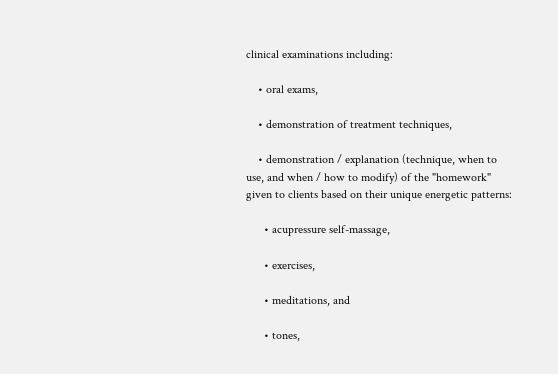clinical examinations including:

    • oral exams,

    • demonstration of treatment techniques,

    • demonstration / explanation (technique, when to use, and when / how to modify) of the "homework" given to clients based on their unique energetic patterns:

      • acupressure self-massage,

      • exercises,

      • meditations, and

      • tones,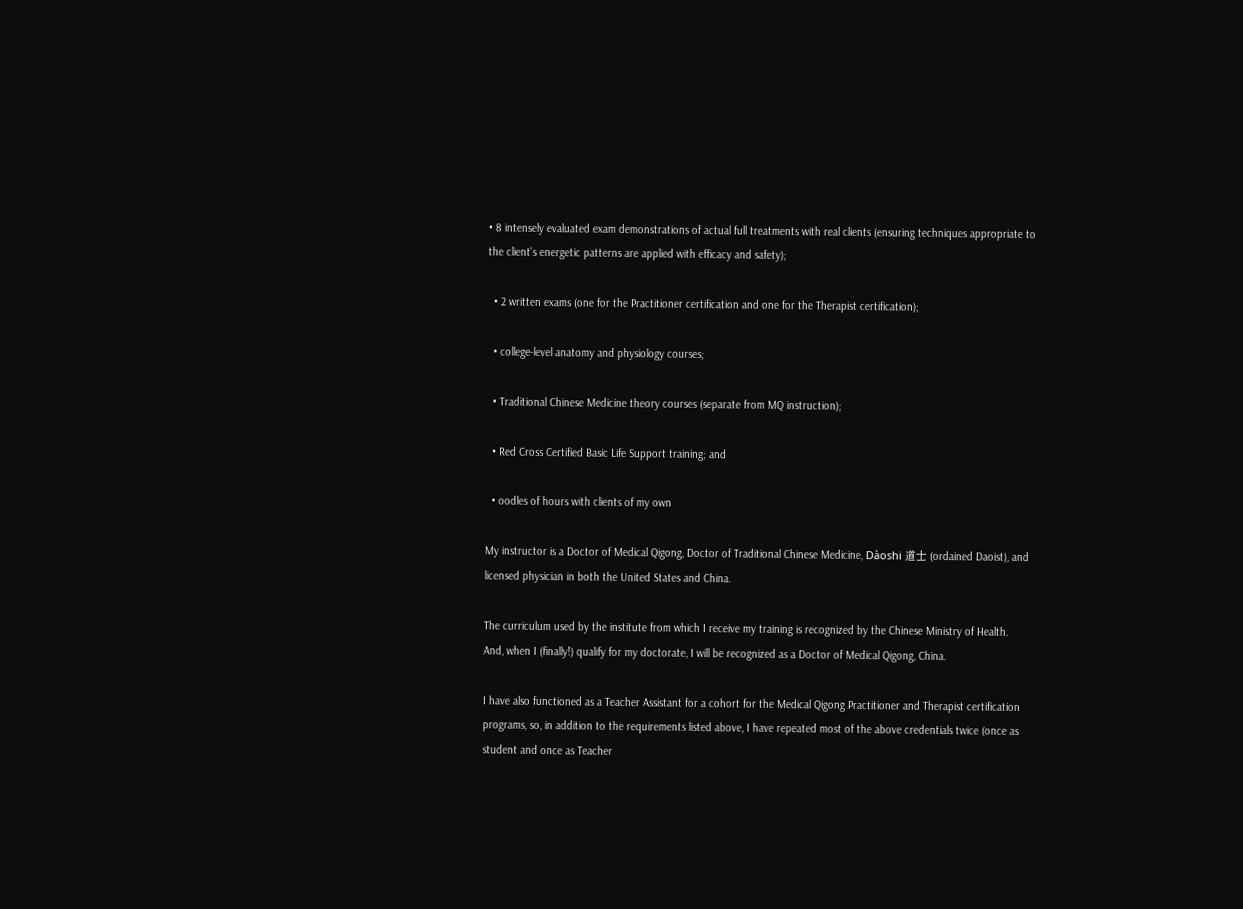• 8 intensely evaluated exam demonstrations of actual full treatments with real clients (ensuring techniques appropriate to the client's energetic patterns are applied with efficacy and safety);

  • 2 written exams (one for the Practitioner certification and one for the Therapist certification);

  • college-level anatomy and physiology courses;

  • Traditional Chinese Medicine theory courses (separate from MQ instruction);

  • Red Cross Certified Basic Life Support training; and

  • oodles of hours with clients of my own

My instructor is a Doctor of Medical Qigong, Doctor of Traditional Chinese Medicine, Dàoshi 道士 (ordained Daoist), and licensed physician in both the United States and China.

The curriculum used by the institute from which I receive my training is recognized by the Chinese Ministry of Health. And, when I (finally!) qualify for my doctorate, I will be recognized as a Doctor of Medical Qigong, China.

I have also functioned as a Teacher Assistant for a cohort for the Medical Qigong Practitioner and Therapist certification programs, so, in addition to the requirements listed above, I have repeated most of the above credentials twice (once as student and once as Teacher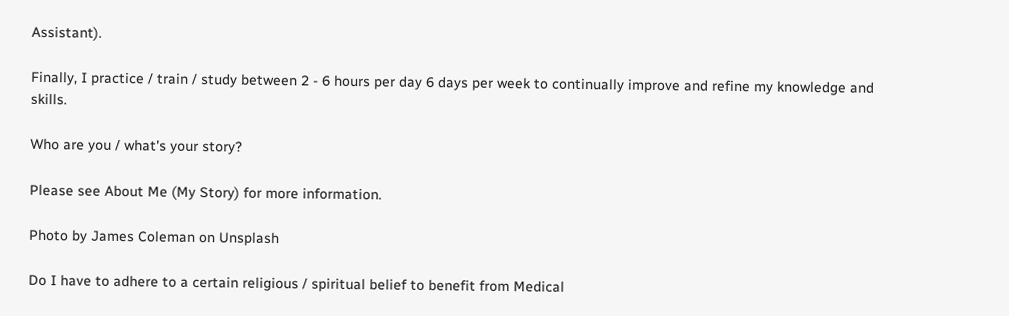Assistant).

Finally, I practice / train / study between 2 - 6 hours per day 6 days per week to continually improve and refine my knowledge and skills.

Who are you / what's your story?

Please see About Me (My Story) for more information.

Photo by James Coleman on Unsplash

Do I have to adhere to a certain religious / spiritual belief to benefit from Medical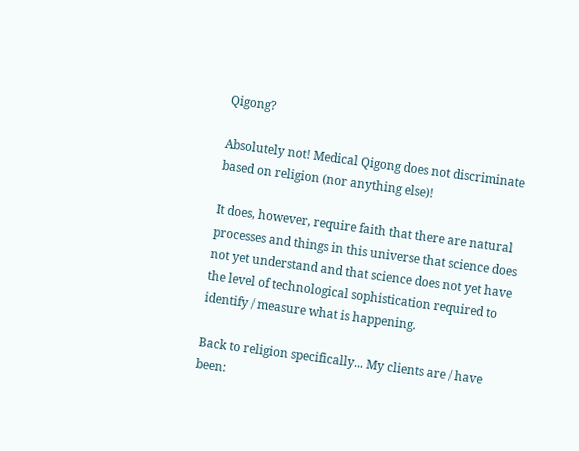Qigong?

Absolutely not! Medical Qigong does not discriminate based on religion (nor anything else)!

It does, however, require faith that there are natural processes and things in this universe that science does not yet understand and that science does not yet have the level of technological sophistication required to identify / measure what is happening.

Back to religion specifically... My clients are / have been: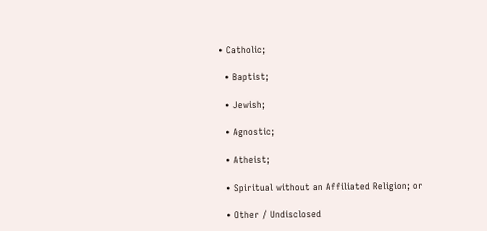• Catholic;

  • Baptist;

  • Jewish;

  • Agnostic;

  • Atheist;

  • Spiritual without an Affiliated Religion; or

  • Other / Undisclosed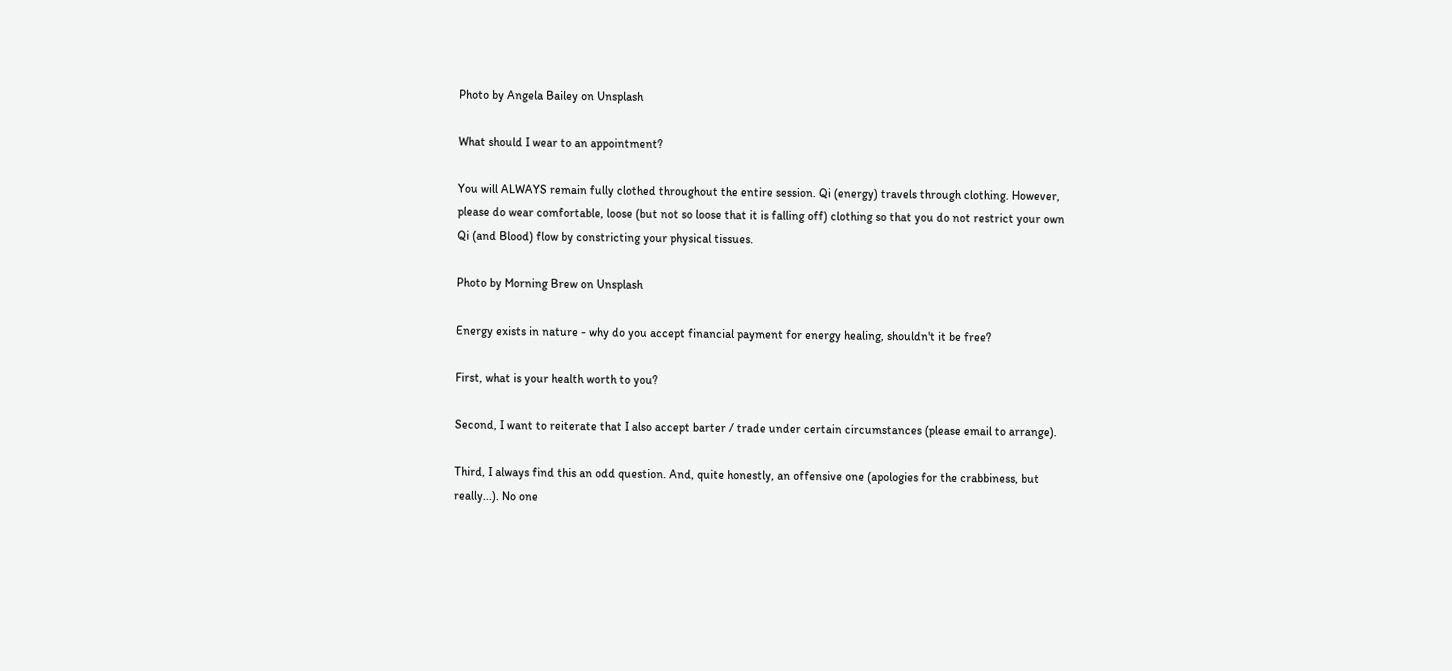Photo by Angela Bailey on Unsplash

What should I wear to an appointment?

You will ALWAYS remain fully clothed throughout the entire session. Qi (energy) travels through clothing. However, please do wear comfortable, loose (but not so loose that it is falling off) clothing so that you do not restrict your own Qi (and Blood) flow by constricting your physical tissues.

Photo by Morning Brew on Unsplash

Energy exists in nature - why do you accept financial payment for energy healing, shouldn't it be free?

First, what is your health worth to you?

Second, I want to reiterate that I also accept barter / trade under certain circumstances (please email to arrange).

Third, I always find this an odd question. And, quite honestly, an offensive one (apologies for the crabbiness, but really...). No one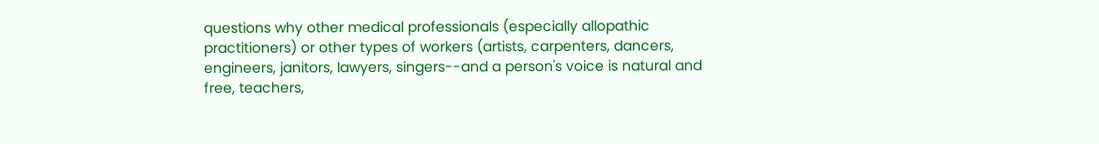questions why other medical professionals (especially allopathic practitioners) or other types of workers (artists, carpenters, dancers, engineers, janitors, lawyers, singers--and a person's voice is natural and free, teachers,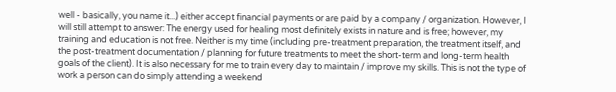well - basically, you name it...) either accept financial payments or are paid by a company / organization. However, I will still attempt to answer: The energy used for healing most definitely exists in nature and is free; however, my training and education is not free. Neither is my time (including pre-treatment preparation, the treatment itself, and the post-treatment documentation / planning for future treatments to meet the short-term and long-term health goals of the client). It is also necessary for me to train every day to maintain / improve my skills. This is not the type of work a person can do simply attending a weekend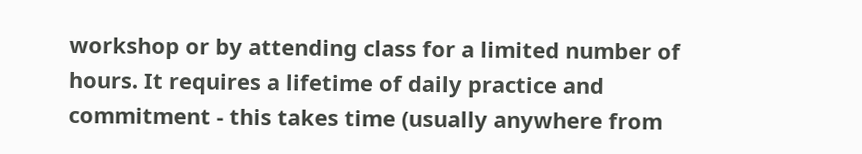workshop or by attending class for a limited number of hours. It requires a lifetime of daily practice and commitment - this takes time (usually anywhere from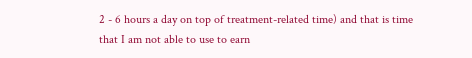2 - 6 hours a day on top of treatment-related time) and that is time that I am not able to use to earn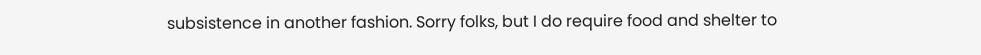subsistence in another fashion. Sorry folks, but I do require food and shelter to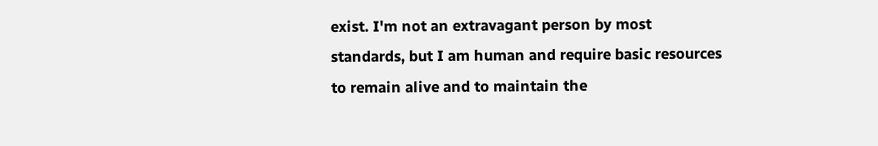exist. I'm not an extravagant person by most standards, but I am human and require basic resources to remain alive and to maintain the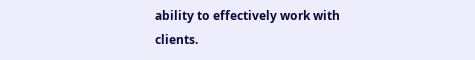ability to effectively work with clients.